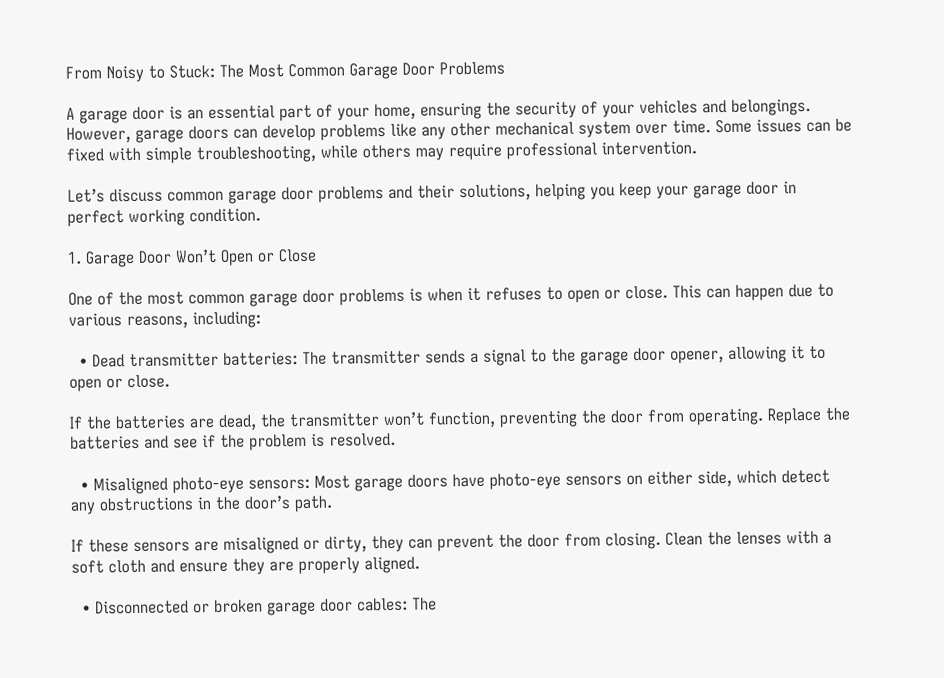From Noisy to Stuck: The Most Common Garage Door Problems

A garage door is an essential part of your home, ensuring the security of your vehicles and belongings. However, garage doors can develop problems like any other mechanical system over time. Some issues can be fixed with simple troubleshooting, while others may require professional intervention.

Let’s discuss common garage door problems and their solutions, helping you keep your garage door in perfect working condition.

1. Garage Door Won’t Open or Close

One of the most common garage door problems is when it refuses to open or close. This can happen due to various reasons, including:

  • Dead transmitter batteries: The transmitter sends a signal to the garage door opener, allowing it to open or close.

If the batteries are dead, the transmitter won’t function, preventing the door from operating. Replace the batteries and see if the problem is resolved.

  • Misaligned photo-eye sensors: Most garage doors have photo-eye sensors on either side, which detect any obstructions in the door’s path.

If these sensors are misaligned or dirty, they can prevent the door from closing. Clean the lenses with a soft cloth and ensure they are properly aligned.

  • Disconnected or broken garage door cables: The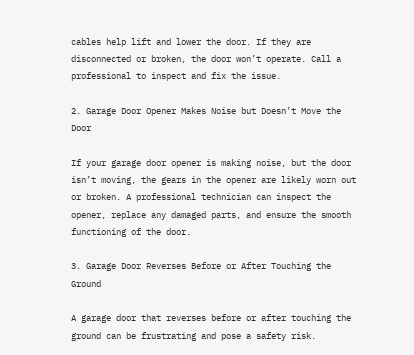cables help lift and lower the door. If they are disconnected or broken, the door won’t operate. Call a professional to inspect and fix the issue.

2. Garage Door Opener Makes Noise but Doesn’t Move the Door

If your garage door opener is making noise, but the door isn’t moving, the gears in the opener are likely worn out or broken. A professional technician can inspect the opener, replace any damaged parts, and ensure the smooth functioning of the door.

3. Garage Door Reverses Before or After Touching the Ground

A garage door that reverses before or after touching the ground can be frustrating and pose a safety risk.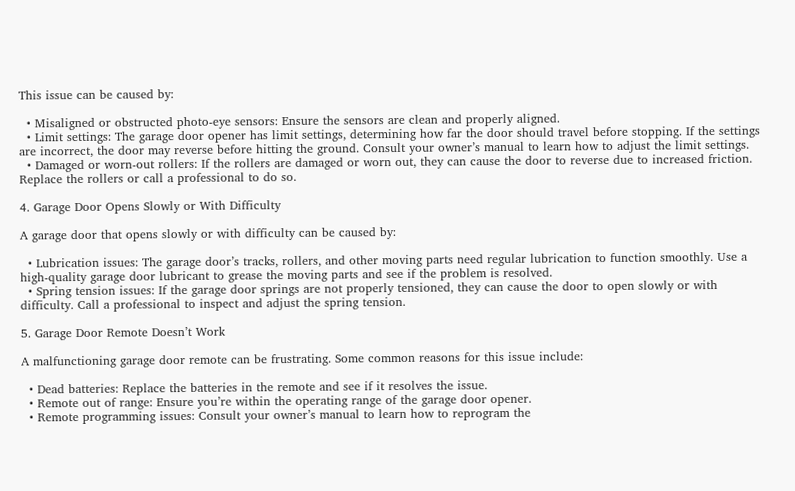This issue can be caused by:

  • Misaligned or obstructed photo-eye sensors: Ensure the sensors are clean and properly aligned.
  • Limit settings: The garage door opener has limit settings, determining how far the door should travel before stopping. If the settings are incorrect, the door may reverse before hitting the ground. Consult your owner’s manual to learn how to adjust the limit settings.
  • Damaged or worn-out rollers: If the rollers are damaged or worn out, they can cause the door to reverse due to increased friction. Replace the rollers or call a professional to do so.

4. Garage Door Opens Slowly or With Difficulty

A garage door that opens slowly or with difficulty can be caused by:

  • Lubrication issues: The garage door’s tracks, rollers, and other moving parts need regular lubrication to function smoothly. Use a high-quality garage door lubricant to grease the moving parts and see if the problem is resolved.
  • Spring tension issues: If the garage door springs are not properly tensioned, they can cause the door to open slowly or with difficulty. Call a professional to inspect and adjust the spring tension.

5. Garage Door Remote Doesn’t Work

A malfunctioning garage door remote can be frustrating. Some common reasons for this issue include:

  • Dead batteries: Replace the batteries in the remote and see if it resolves the issue.
  • Remote out of range: Ensure you’re within the operating range of the garage door opener.
  • Remote programming issues: Consult your owner’s manual to learn how to reprogram the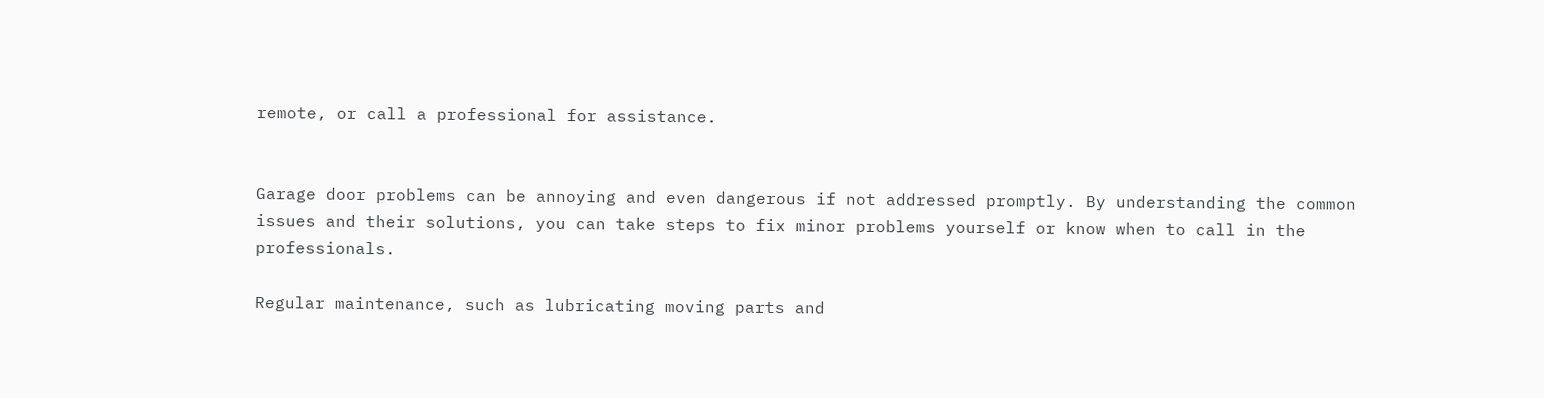remote, or call a professional for assistance.


Garage door problems can be annoying and even dangerous if not addressed promptly. By understanding the common issues and their solutions, you can take steps to fix minor problems yourself or know when to call in the professionals.

Regular maintenance, such as lubricating moving parts and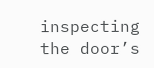inspecting the door’s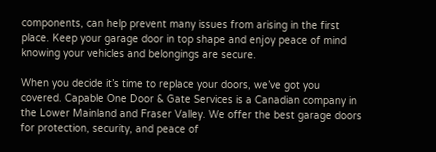components, can help prevent many issues from arising in the first place. Keep your garage door in top shape and enjoy peace of mind knowing your vehicles and belongings are secure.

When you decide it’s time to replace your doors, we’ve got you covered. Capable One Door & Gate Services is a Canadian company in the Lower Mainland and Fraser Valley. We offer the best garage doors for protection, security, and peace of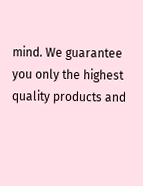mind. We guarantee you only the highest quality products and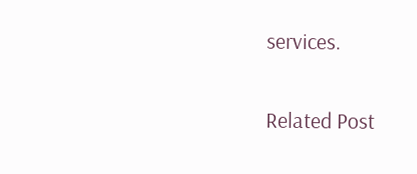services.

Related Post